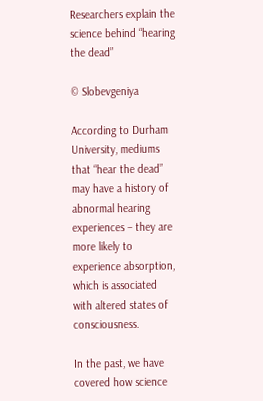Researchers explain the science behind “hearing the dead”

© Slobevgeniya

According to Durham University, mediums that “hear the dead” may have a history of abnormal hearing experiences – they are more likely to experience absorption, which is associated with altered states of consciousness.

In the past, we have covered how science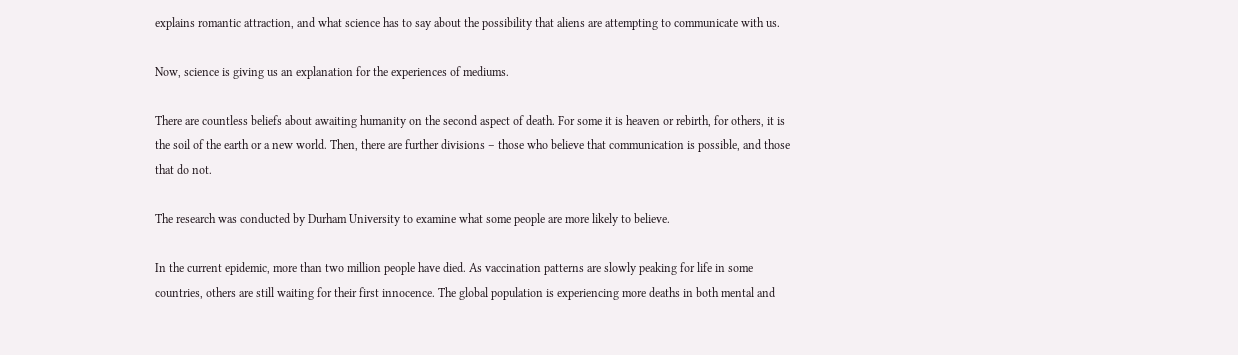explains romantic attraction, and what science has to say about the possibility that aliens are attempting to communicate with us.

Now, science is giving us an explanation for the experiences of mediums.

There are countless beliefs about awaiting humanity on the second aspect of death. For some it is heaven or rebirth, for others, it is the soil of the earth or a new world. Then, there are further divisions – those who believe that communication is possible, and those that do not.

The research was conducted by Durham University to examine what some people are more likely to believe.

In the current epidemic, more than two million people have died. As vaccination patterns are slowly peaking for life in some countries, others are still waiting for their first innocence. The global population is experiencing more deaths in both mental and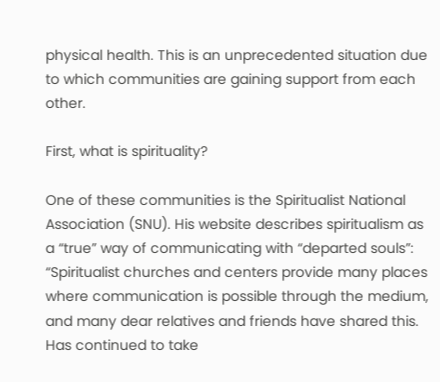physical health. This is an unprecedented situation due to which communities are gaining support from each other.

First, what is spirituality?

One of these communities is the Spiritualist National Association (SNU). His website describes spiritualism as a “true” way of communicating with “departed souls”: “Spiritualist churches and centers provide many places where communication is possible through the medium, and many dear relatives and friends have shared this. Has continued to take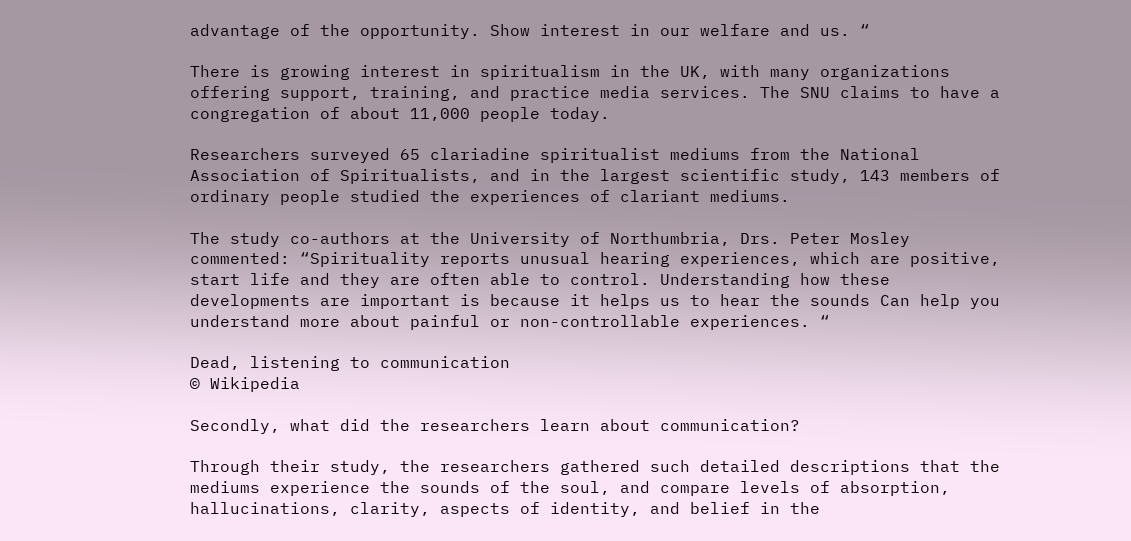advantage of the opportunity. Show interest in our welfare and us. “

There is growing interest in spiritualism in the UK, with many organizations offering support, training, and practice media services. The SNU claims to have a congregation of about 11,000 people today.

Researchers surveyed 65 clariadine spiritualist mediums from the National Association of Spiritualists, and in the largest scientific study, 143 members of ordinary people studied the experiences of clariant mediums.

The study co-authors at the University of Northumbria, Drs. Peter Mosley commented: “Spirituality reports unusual hearing experiences, which are positive, start life and they are often able to control. Understanding how these developments are important is because it helps us to hear the sounds Can help you understand more about painful or non-controllable experiences. “

Dead, listening to communication
© Wikipedia

Secondly, what did the researchers learn about communication?

Through their study, the researchers gathered such detailed descriptions that the mediums experience the sounds of the soul, and compare levels of absorption, hallucinations, clarity, aspects of identity, and belief in the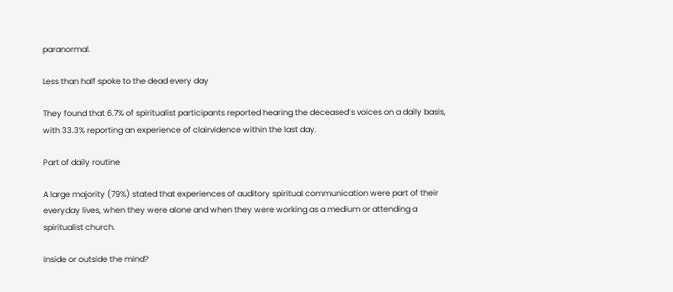paranormal.

Less than half spoke to the dead every day

They found that 6.7% of spiritualist participants reported hearing the deceased’s voices on a daily basis, with 33.3% reporting an experience of clairvidence within the last day.

Part of daily routine

A large majority (79%) stated that experiences of auditory spiritual communication were part of their everyday lives, when they were alone and when they were working as a medium or attending a spiritualist church.

Inside or outside the mind?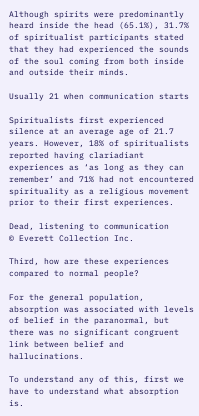Although spirits were predominantly heard inside the head (65.1%), 31.7% of spiritualist participants stated that they had experienced the sounds of the soul coming from both inside and outside their minds.

Usually 21 when communication starts

Spiritualists first experienced silence at an average age of 21.7 years. However, 18% of spiritualists reported having clariadiant experiences as ‘as long as they can remember’ and 71% had not encountered spirituality as a religious movement prior to their first experiences.

Dead, listening to communication
© Everett Collection Inc.

Third, how are these experiences compared to normal people?

For the general population, absorption was associated with levels of belief in the paranormal, but there was no significant congruent link between belief and hallucinations.

To understand any of this, first we have to understand what absorption is.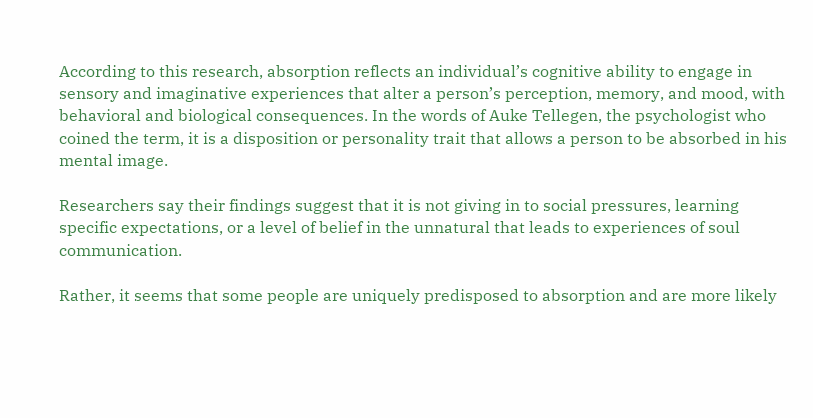According to this research, absorption reflects an individual’s cognitive ability to engage in sensory and imaginative experiences that alter a person’s perception, memory, and mood, with behavioral and biological consequences. In the words of Auke Tellegen, the psychologist who coined the term, it is a disposition or personality trait that allows a person to be absorbed in his mental image.

Researchers say their findings suggest that it is not giving in to social pressures, learning specific expectations, or a level of belief in the unnatural that leads to experiences of soul communication.

Rather, it seems that some people are uniquely predisposed to absorption and are more likely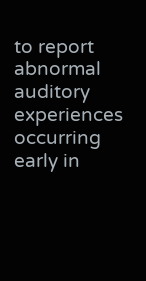to report abnormal auditory experiences occurring early in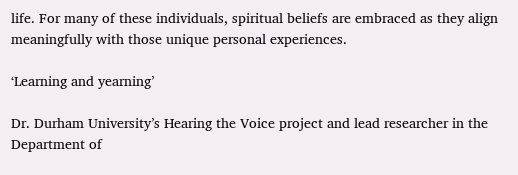life. For many of these individuals, spiritual beliefs are embraced as they align meaningfully with those unique personal experiences.

‘Learning and yearning’

Dr. Durham University’s Hearing the Voice project and lead researcher in the Department of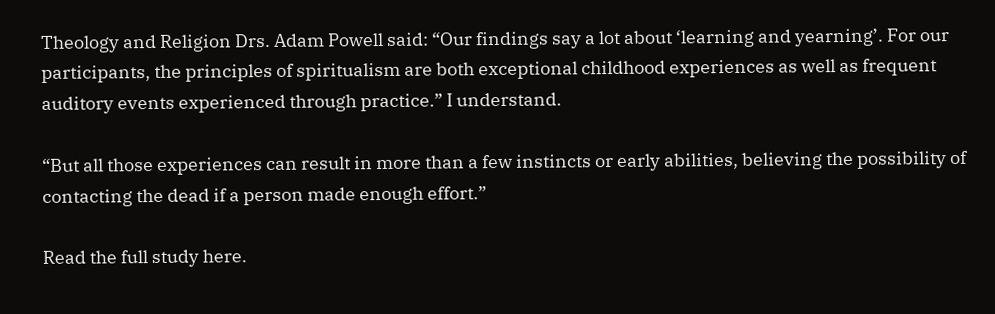Theology and Religion Drs. Adam Powell said: “Our findings say a lot about ‘learning and yearning’. For our participants, the principles of spiritualism are both exceptional childhood experiences as well as frequent auditory events experienced through practice.” I understand.

“But all those experiences can result in more than a few instincts or early abilities, believing the possibility of contacting the dead if a person made enough effort.”

Read the full study here.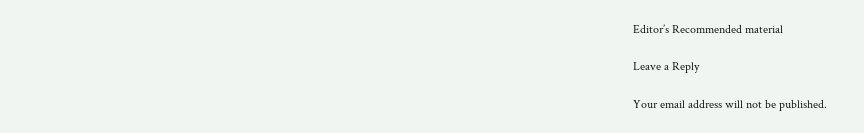Editor’s Recommended material

Leave a Reply

Your email address will not be published.